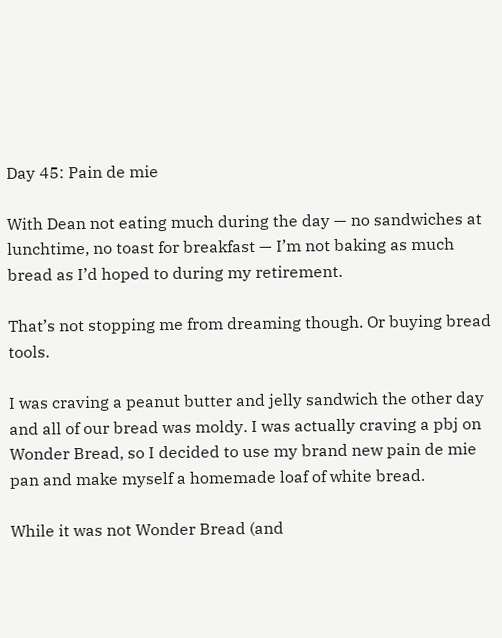Day 45: Pain de mie

With Dean not eating much during the day — no sandwiches at lunchtime, no toast for breakfast — I’m not baking as much bread as I’d hoped to during my retirement.

That’s not stopping me from dreaming though. Or buying bread tools.

I was craving a peanut butter and jelly sandwich the other day and all of our bread was moldy. I was actually craving a pbj on Wonder Bread, so I decided to use my brand new pain de mie pan and make myself a homemade loaf of white bread.

While it was not Wonder Bread (and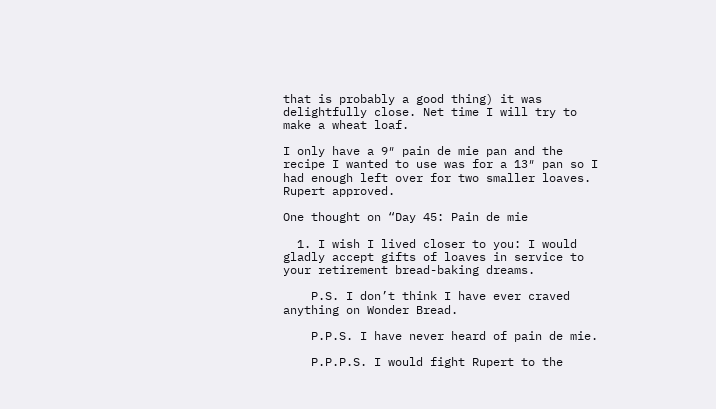that is probably a good thing) it was delightfully close. Net time I will try to make a wheat loaf.

I only have a 9″ pain de mie pan and the recipe I wanted to use was for a 13″ pan so I had enough left over for two smaller loaves. Rupert approved.

One thought on “Day 45: Pain de mie

  1. I wish I lived closer to you: I would gladly accept gifts of loaves in service to your retirement bread-baking dreams.

    P.S. I don’t think I have ever craved anything on Wonder Bread.

    P.P.S. I have never heard of pain de mie.

    P.P.P.S. I would fight Rupert to the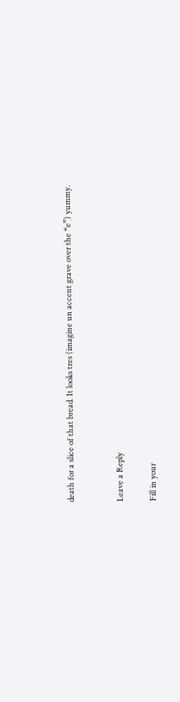death for a slice of that bread. It looks tres (imagine un accent grave over the “e”) yummy.


Leave a Reply

Fill in your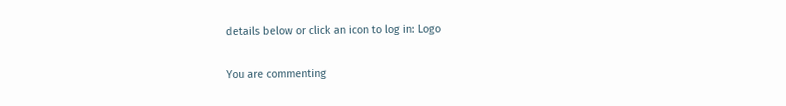details below or click an icon to log in: Logo

You are commenting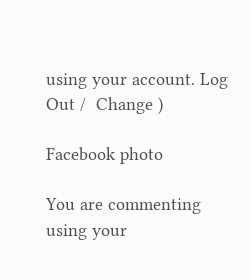using your account. Log Out /  Change )

Facebook photo

You are commenting using your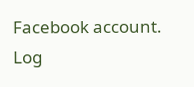Facebook account. Log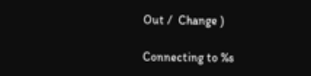Out /  Change )

Connecting to %s